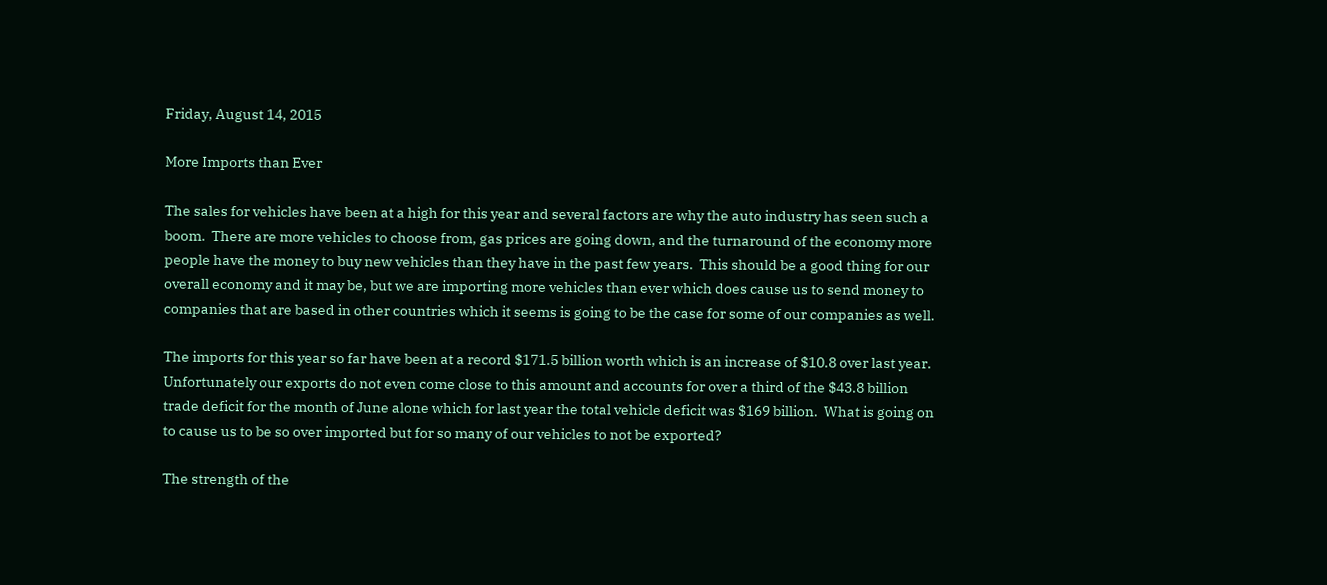Friday, August 14, 2015

More Imports than Ever

The sales for vehicles have been at a high for this year and several factors are why the auto industry has seen such a boom.  There are more vehicles to choose from, gas prices are going down, and the turnaround of the economy more people have the money to buy new vehicles than they have in the past few years.  This should be a good thing for our overall economy and it may be, but we are importing more vehicles than ever which does cause us to send money to companies that are based in other countries which it seems is going to be the case for some of our companies as well.

The imports for this year so far have been at a record $171.5 billion worth which is an increase of $10.8 over last year.  Unfortunately our exports do not even come close to this amount and accounts for over a third of the $43.8 billion trade deficit for the month of June alone which for last year the total vehicle deficit was $169 billion.  What is going on to cause us to be so over imported but for so many of our vehicles to not be exported?

The strength of the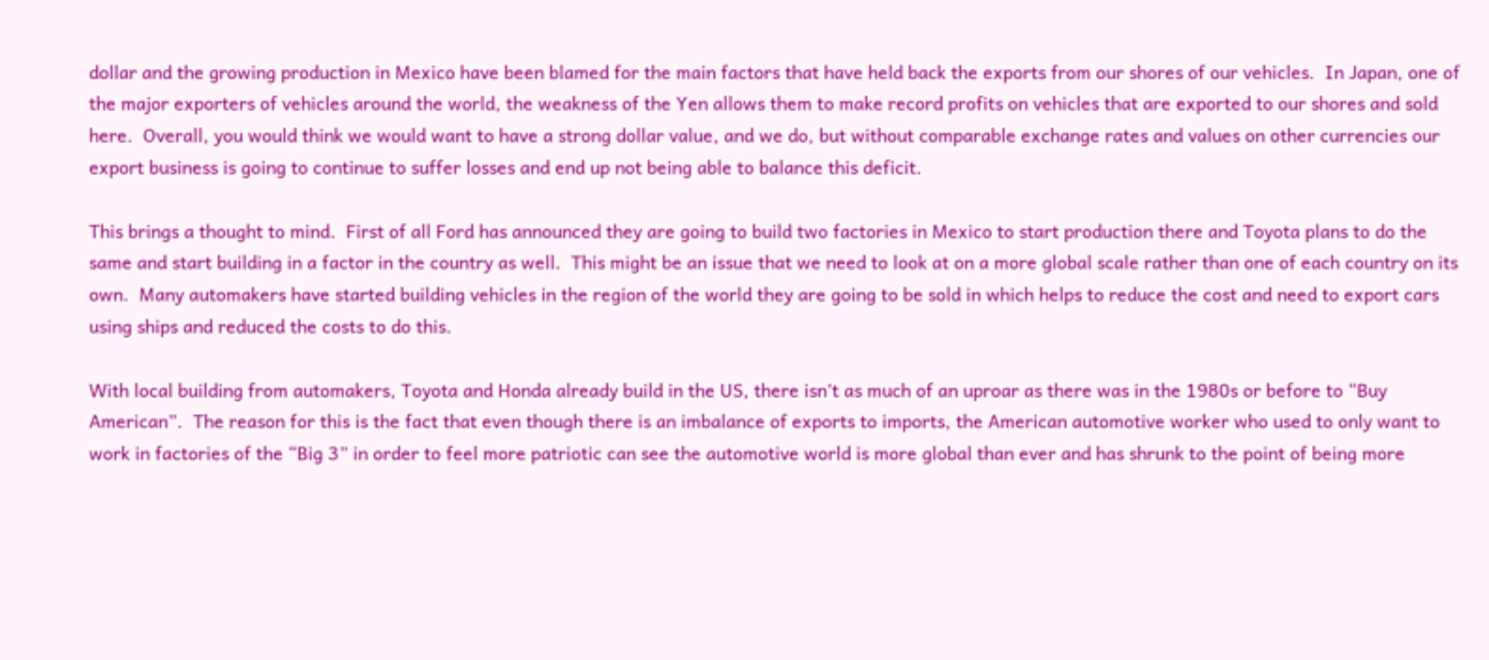dollar and the growing production in Mexico have been blamed for the main factors that have held back the exports from our shores of our vehicles.  In Japan, one of the major exporters of vehicles around the world, the weakness of the Yen allows them to make record profits on vehicles that are exported to our shores and sold here.  Overall, you would think we would want to have a strong dollar value, and we do, but without comparable exchange rates and values on other currencies our export business is going to continue to suffer losses and end up not being able to balance this deficit.

This brings a thought to mind.  First of all Ford has announced they are going to build two factories in Mexico to start production there and Toyota plans to do the same and start building in a factor in the country as well.  This might be an issue that we need to look at on a more global scale rather than one of each country on its own.  Many automakers have started building vehicles in the region of the world they are going to be sold in which helps to reduce the cost and need to export cars using ships and reduced the costs to do this.

With local building from automakers, Toyota and Honda already build in the US, there isn’t as much of an uproar as there was in the 1980s or before to “Buy American”.  The reason for this is the fact that even though there is an imbalance of exports to imports, the American automotive worker who used to only want to work in factories of the “Big 3” in order to feel more patriotic can see the automotive world is more global than ever and has shrunk to the point of being more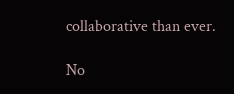collaborative than ever.

No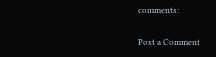comments:

Post a Comment